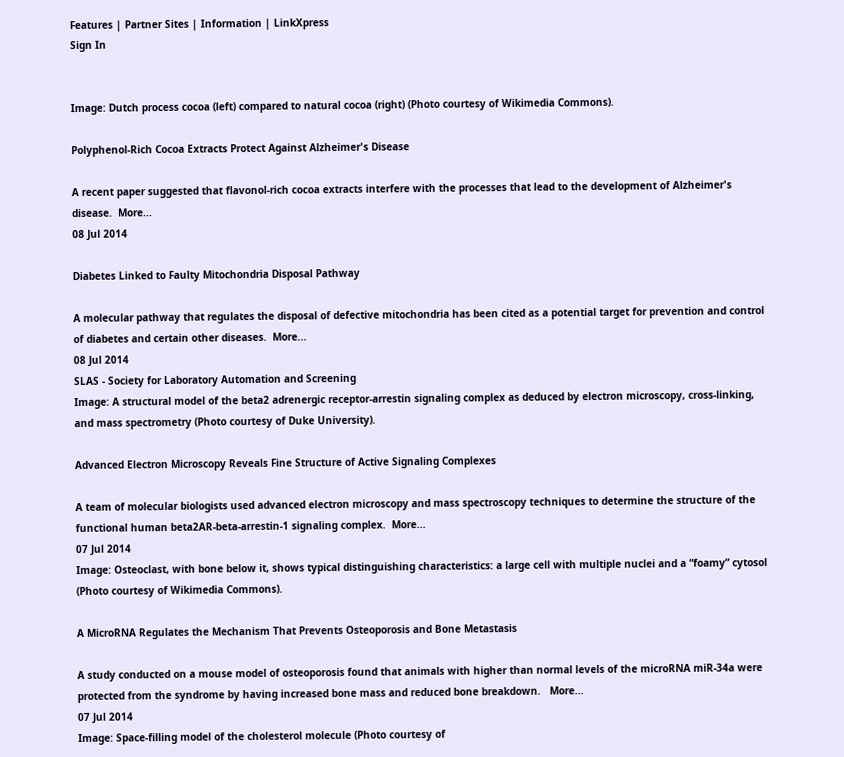Features | Partner Sites | Information | LinkXpress
Sign In


Image: Dutch process cocoa (left) compared to natural cocoa (right) (Photo courtesy of Wikimedia Commons).

Polyphenol-Rich Cocoa Extracts Protect Against Alzheimer's Disease

A recent paper suggested that flavonol-rich cocoa extracts interfere with the processes that lead to the development of Alzheimer's disease.  More...
08 Jul 2014

Diabetes Linked to Faulty Mitochondria Disposal Pathway

A molecular pathway that regulates the disposal of defective mitochondria has been cited as a potential target for prevention and control of diabetes and certain other diseases.  More...
08 Jul 2014
SLAS - Society for Laboratory Automation and Screening
Image: A structural model of the beta2 adrenergic receptor-arrestin signaling complex as deduced by electron microscopy, cross-linking, and mass spectrometry (Photo courtesy of Duke University).

Advanced Electron Microscopy Reveals Fine Structure of Active Signaling Complexes

A team of molecular biologists used advanced electron microscopy and mass spectroscopy techniques to determine the structure of the functional human beta2AR-beta-arrestin-1 signaling complex.  More...
07 Jul 2014
Image: Osteoclast, with bone below it, shows typical distinguishing characteristics: a large cell with multiple nuclei and a “foamy” cytosol (Photo courtesy of Wikimedia Commons).

A MicroRNA Regulates the Mechanism That Prevents Osteoporosis and Bone Metastasis

A study conducted on a mouse model of osteoporosis found that animals with higher than normal levels of the microRNA miR-34a were protected from the syndrome by having increased bone mass and reduced bone breakdown.   More...
07 Jul 2014
Image: Space-filling model of the cholesterol molecule (Photo courtesy of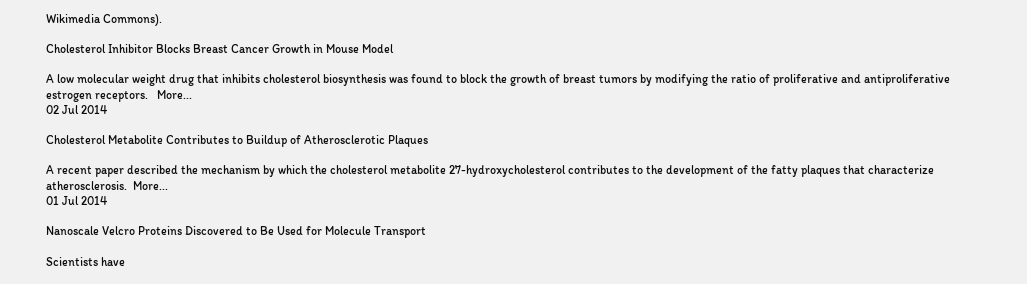Wikimedia Commons).

Cholesterol Inhibitor Blocks Breast Cancer Growth in Mouse Model

A low molecular weight drug that inhibits cholesterol biosynthesis was found to block the growth of breast tumors by modifying the ratio of proliferative and antiproliferative estrogen receptors.   More...
02 Jul 2014

Cholesterol Metabolite Contributes to Buildup of Atherosclerotic Plaques

A recent paper described the mechanism by which the cholesterol metabolite 27-hydroxycholesterol contributes to the development of the fatty plaques that characterize atherosclerosis.  More...
01 Jul 2014

Nanoscale Velcro Proteins Discovered to Be Used for Molecule Transport

Scientists have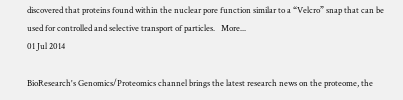discovered that proteins found within the nuclear pore function similar to a “Velcro” snap that can be used for controlled and selective transport of particles.   More...
01 Jul 2014

BioResearch's Genomics/Proteomics channel brings the latest research news on the proteome, the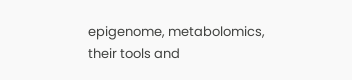epigenome, metabolomics, their tools and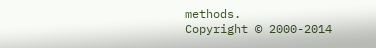methods.
Copyright © 2000-2014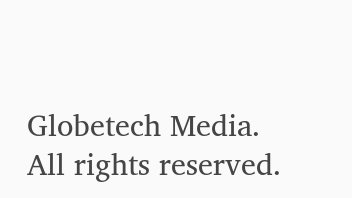Globetech Media. All rights reserved.